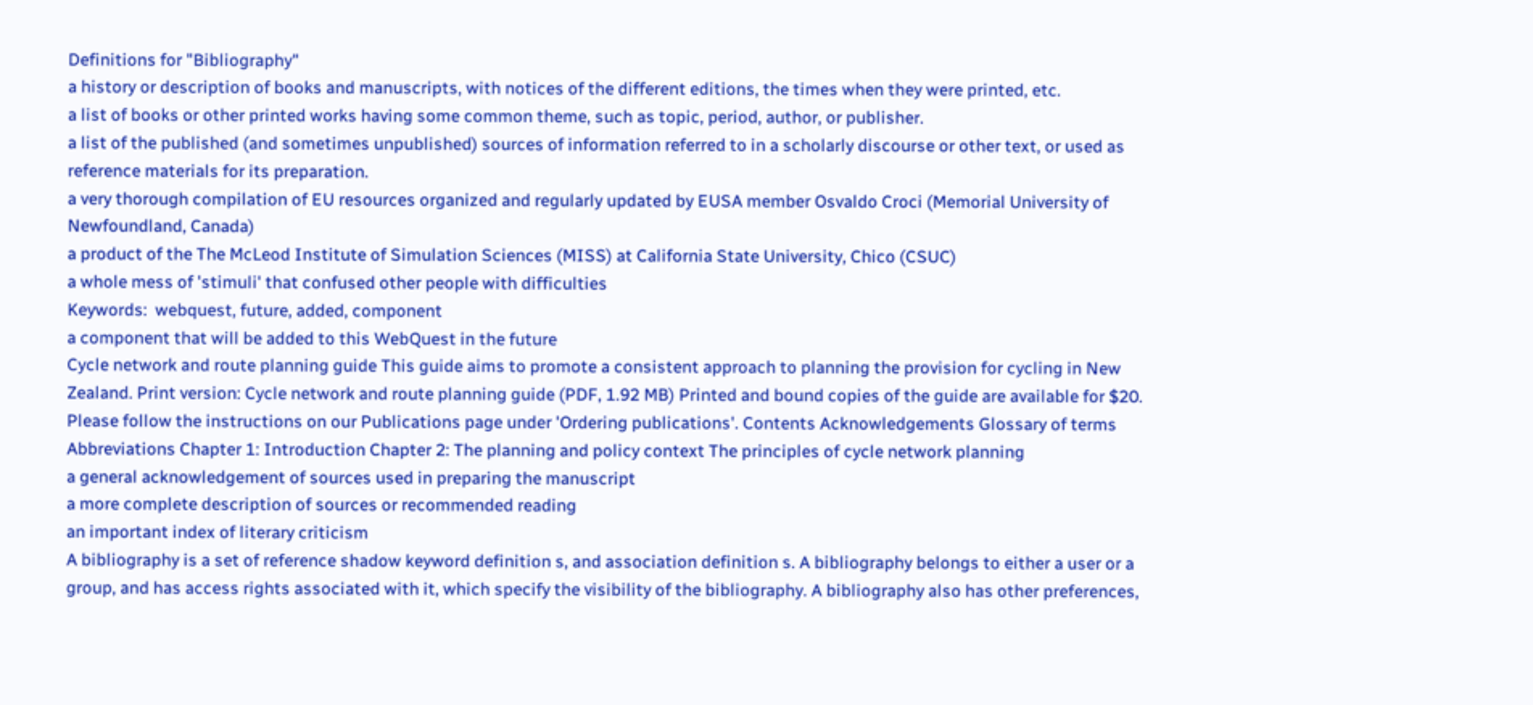Definitions for "Bibliography"
a history or description of books and manuscripts, with notices of the different editions, the times when they were printed, etc.
a list of books or other printed works having some common theme, such as topic, period, author, or publisher.
a list of the published (and sometimes unpublished) sources of information referred to in a scholarly discourse or other text, or used as reference materials for its preparation.
a very thorough compilation of EU resources organized and regularly updated by EUSA member Osvaldo Croci (Memorial University of Newfoundland, Canada)
a product of the The McLeod Institute of Simulation Sciences (MISS) at California State University, Chico (CSUC)
a whole mess of 'stimuli' that confused other people with difficulties
Keywords:  webquest, future, added, component
a component that will be added to this WebQuest in the future
Cycle network and route planning guide This guide aims to promote a consistent approach to planning the provision for cycling in New Zealand. Print version: Cycle network and route planning guide (PDF, 1.92 MB) Printed and bound copies of the guide are available for $20. Please follow the instructions on our Publications page under 'Ordering publications'. Contents Acknowledgements Glossary of terms Abbreviations Chapter 1: Introduction Chapter 2: The planning and policy context The principles of cycle network planning
a general acknowledgement of sources used in preparing the manuscript
a more complete description of sources or recommended reading
an important index of literary criticism
A bibliography is a set of reference shadow keyword definition s, and association definition s. A bibliography belongs to either a user or a group, and has access rights associated with it, which specify the visibility of the bibliography. A bibliography also has other preferences,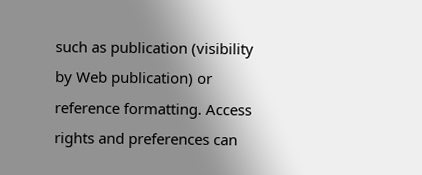such as publication (visibility by Web publication) or reference formatting. Access rights and preferences can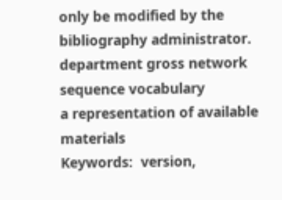only be modified by the bibliography administrator.
department gross network sequence vocabulary
a representation of available materials
Keywords:  version,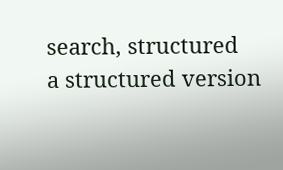search, structured
a structured version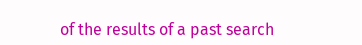of the results of a past search